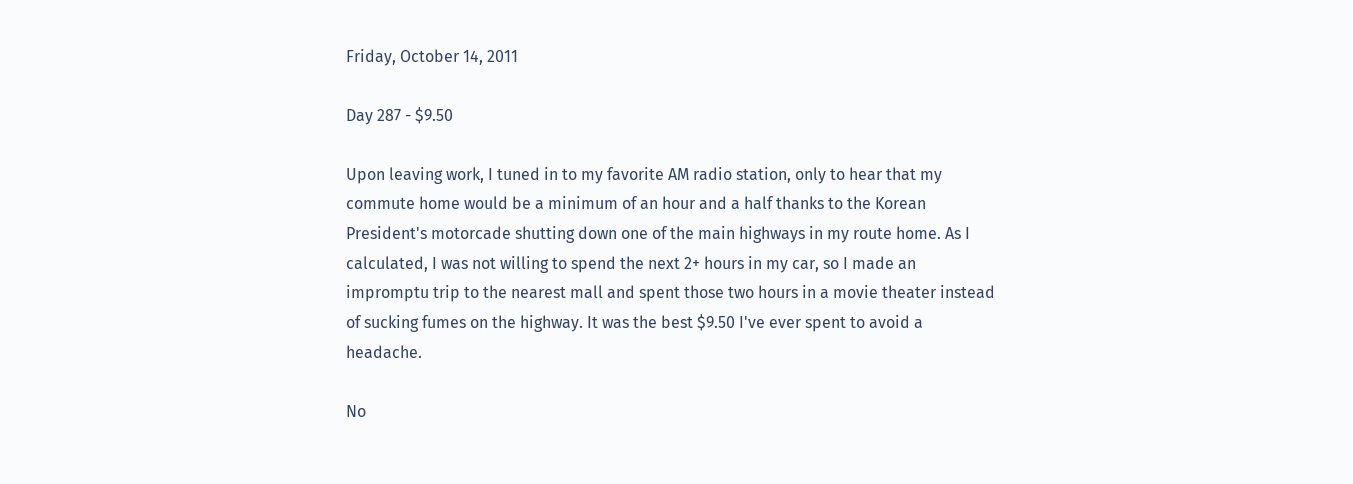Friday, October 14, 2011

Day 287 - $9.50

Upon leaving work, I tuned in to my favorite AM radio station, only to hear that my commute home would be a minimum of an hour and a half thanks to the Korean President's motorcade shutting down one of the main highways in my route home. As I calculated, I was not willing to spend the next 2+ hours in my car, so I made an impromptu trip to the nearest mall and spent those two hours in a movie theater instead of sucking fumes on the highway. It was the best $9.50 I've ever spent to avoid a headache.

No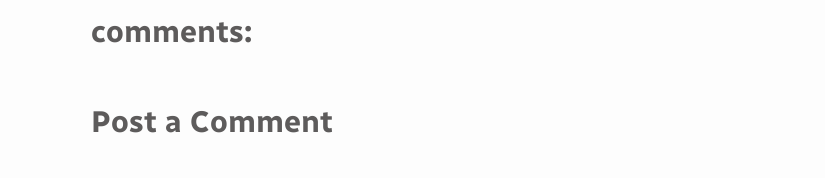comments:

Post a Comment